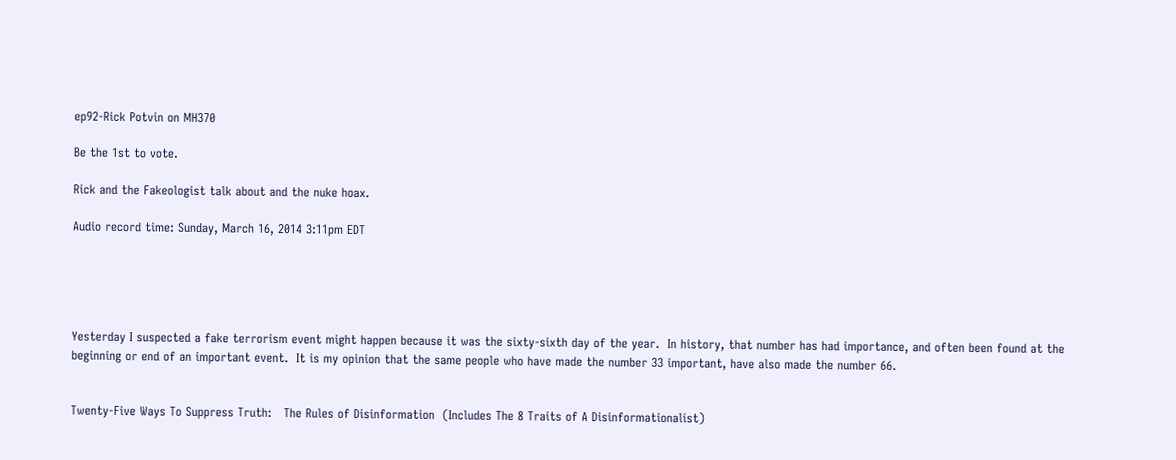ep92-Rick Potvin on MH370

Be the 1st to vote.

Rick and the Fakeologist talk about and the nuke hoax.

Audio record time: Sunday, March 16, 2014 3:11pm EDT





Yesterday I suspected a fake terrorism event might happen because it was the sixty-sixth day of the year.  In history, that number has had importance, and often been found at the beginning or end of an important event.  It is my opinion that the same people who have made the number 33 important, have also made the number 66.


Twenty-Five Ways To Suppress Truth:   The Rules of Disinformation  (Includes The 8 Traits of A Disinformationalist)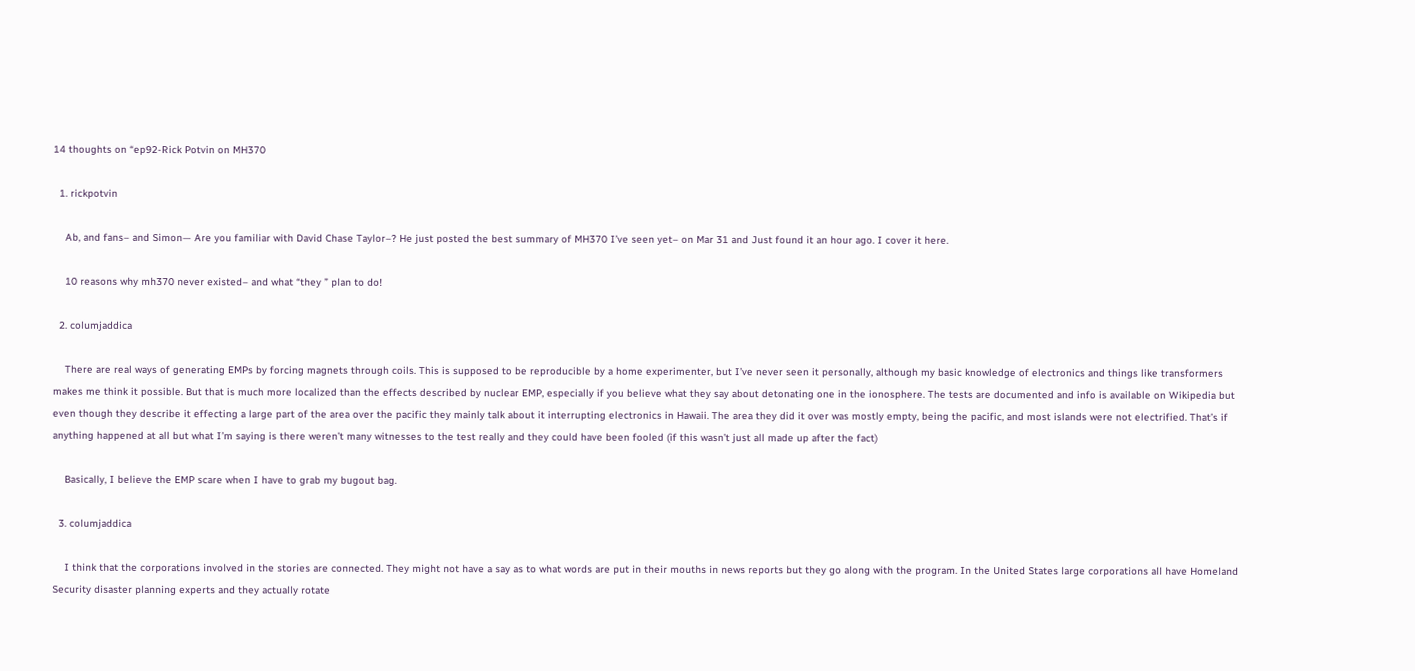14 thoughts on “ep92-Rick Potvin on MH370

  1. rickpotvin

    Ab, and fans– and Simon— Are you familiar with David Chase Taylor–? He just posted the best summary of MH370 I’ve seen yet– on Mar 31 and Just found it an hour ago. I cover it here.

    10 reasons why mh370 never existed– and what “they ” plan to do!

  2. columjaddica

    There are real ways of generating EMPs by forcing magnets through coils. This is supposed to be reproducible by a home experimenter, but I’ve never seen it personally, although my basic knowledge of electronics and things like transformers makes me think it possible. But that is much more localized than the effects described by nuclear EMP, especially if you believe what they say about detonating one in the ionosphere. The tests are documented and info is available on Wikipedia but even though they describe it effecting a large part of the area over the pacific they mainly talk about it interrupting electronics in Hawaii. The area they did it over was mostly empty, being the pacific, and most islands were not electrified. That’s if anything happened at all but what I’m saying is there weren’t many witnesses to the test really and they could have been fooled (if this wasn’t just all made up after the fact)

    Basically, I believe the EMP scare when I have to grab my bugout bag.

  3. columjaddica

    I think that the corporations involved in the stories are connected. They might not have a say as to what words are put in their mouths in news reports but they go along with the program. In the United States large corporations all have Homeland Security disaster planning experts and they actually rotate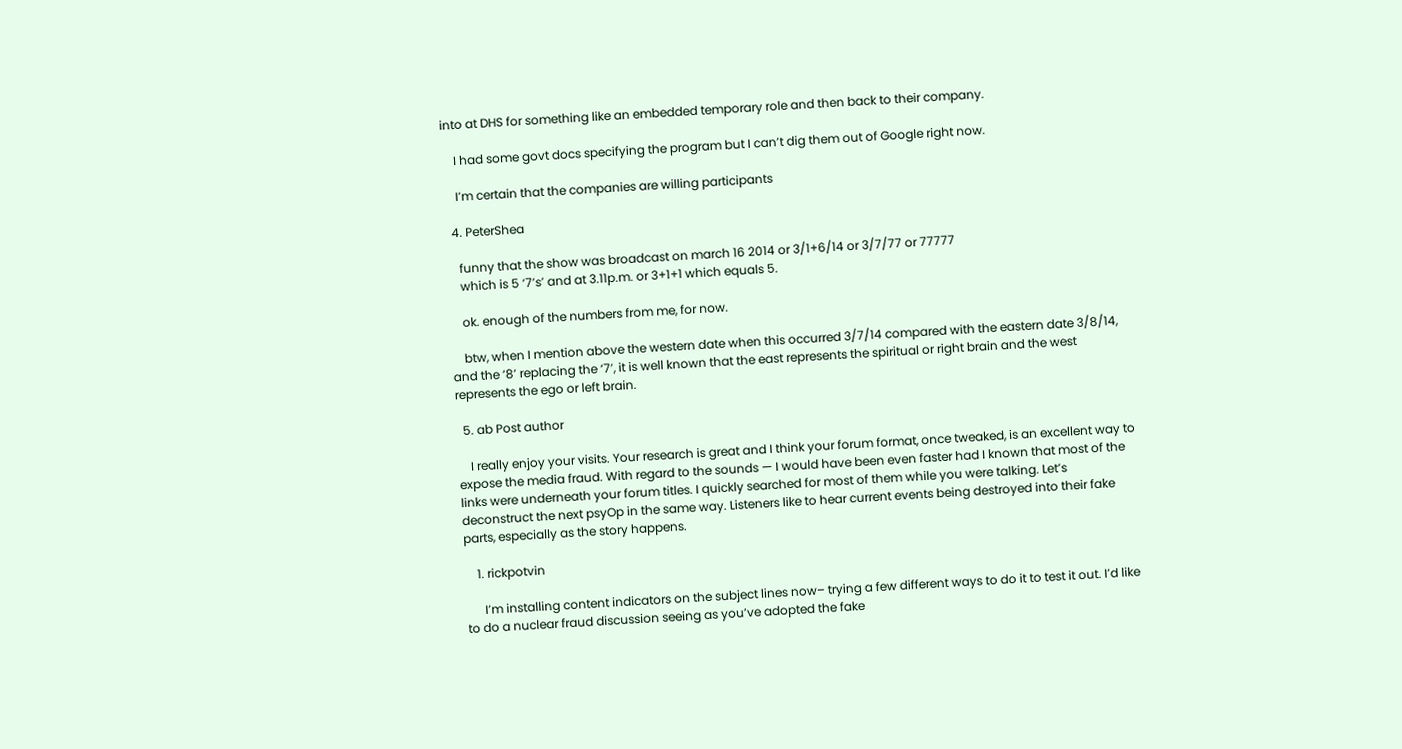into at DHS for something like an embedded temporary role and then back to their company.

    I had some govt docs specifying the program but I can’t dig them out of Google right now.

    I’m certain that the companies are willing participants

  4. PeterShea

    funny that the show was broadcast on march 16 2014 or 3/1+6/14 or 3/7/77 or 77777
    which is 5 ‘7’s’ and at 3.11p.m. or 3+1+1 which equals 5.

    ok. enough of the numbers from me, for now.

    btw, when I mention above the western date when this occurred 3/7/14 compared with the eastern date 3/8/14, and the ‘8’ replacing the ‘7’, it is well known that the east represents the spiritual or right brain and the west represents the ego or left brain.

  5. ab Post author

    I really enjoy your visits. Your research is great and I think your forum format, once tweaked, is an excellent way to expose the media fraud. With regard to the sounds — I would have been even faster had I known that most of the links were underneath your forum titles. I quickly searched for most of them while you were talking. Let’s deconstruct the next psyOp in the same way. Listeners like to hear current events being destroyed into their fake parts, especially as the story happens.

    1. rickpotvin

      I’m installing content indicators on the subject lines now– trying a few different ways to do it to test it out. I’d like to do a nuclear fraud discussion seeing as you’ve adopted the fake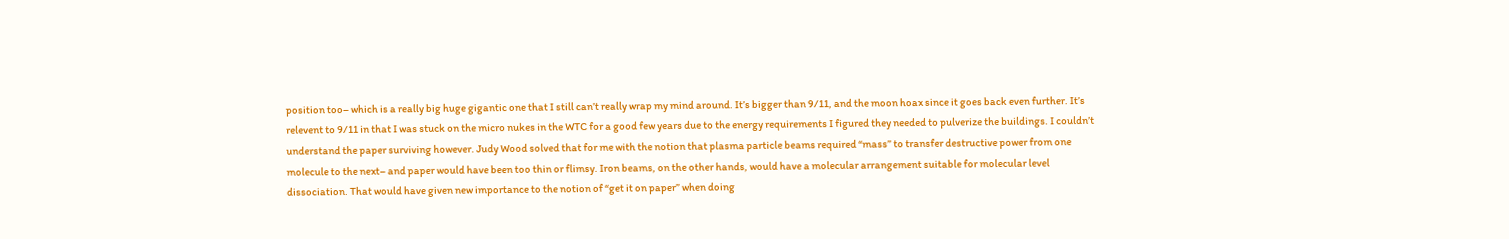position too– which is a really big huge gigantic one that I still can’t really wrap my mind around. It’s bigger than 9/11, and the moon hoax since it goes back even further. It’s relevent to 9/11 in that I was stuck on the micro nukes in the WTC for a good few years due to the energy requirements I figured they needed to pulverize the buildings. I couldn’t understand the paper surviving however. Judy Wood solved that for me with the notion that plasma particle beams required “mass” to transfer destructive power from one molecule to the next– and paper would have been too thin or flimsy. Iron beams, on the other hands, would have a molecular arrangement suitable for molecular level dissociation. That would have given new importance to the notion of “get it on paper” when doing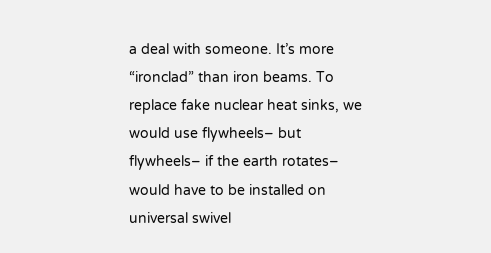a deal with someone. It’s more “ironclad” than iron beams. To replace fake nuclear heat sinks, we would use flywheels– but flywheels– if the earth rotates– would have to be installed on universal swivel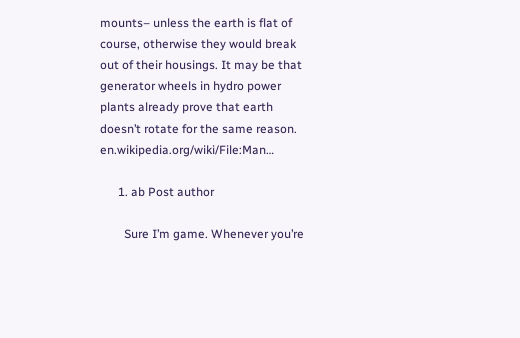mounts– unless the earth is flat of course, otherwise they would break out of their housings. It may be that generator wheels in hydro power plants already prove that earth doesn’t rotate for the same reason. en.wikipedia.org/wiki/File:Man…

      1. ab Post author

        Sure I’m game. Whenever you’re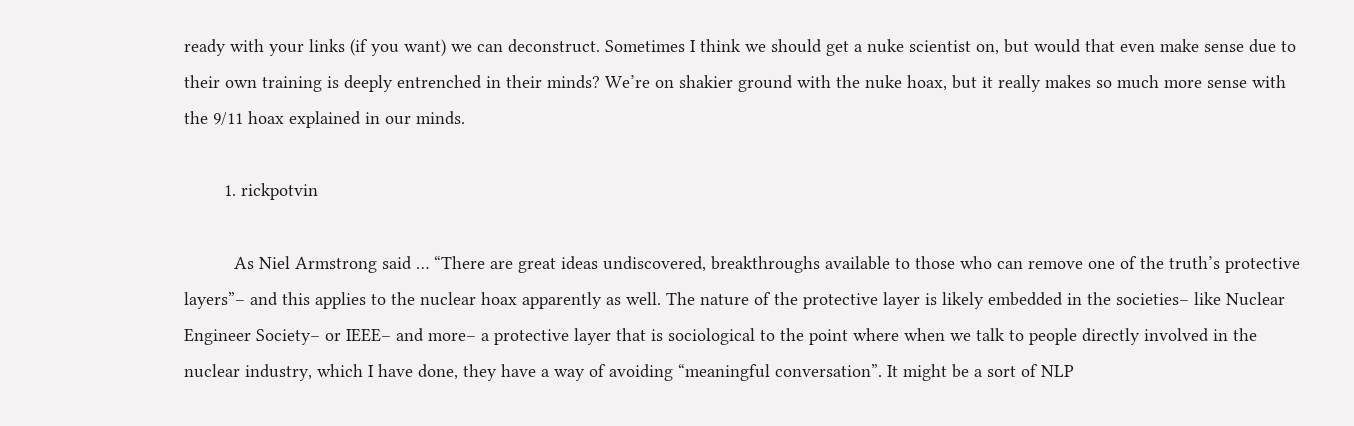ready with your links (if you want) we can deconstruct. Sometimes I think we should get a nuke scientist on, but would that even make sense due to their own training is deeply entrenched in their minds? We’re on shakier ground with the nuke hoax, but it really makes so much more sense with the 9/11 hoax explained in our minds.

        1. rickpotvin

          As Niel Armstrong said … “There are great ideas undiscovered, breakthroughs available to those who can remove one of the truth’s protective layers”– and this applies to the nuclear hoax apparently as well. The nature of the protective layer is likely embedded in the societies– like Nuclear Engineer Society– or IEEE– and more– a protective layer that is sociological to the point where when we talk to people directly involved in the nuclear industry, which I have done, they have a way of avoiding “meaningful conversation”. It might be a sort of NLP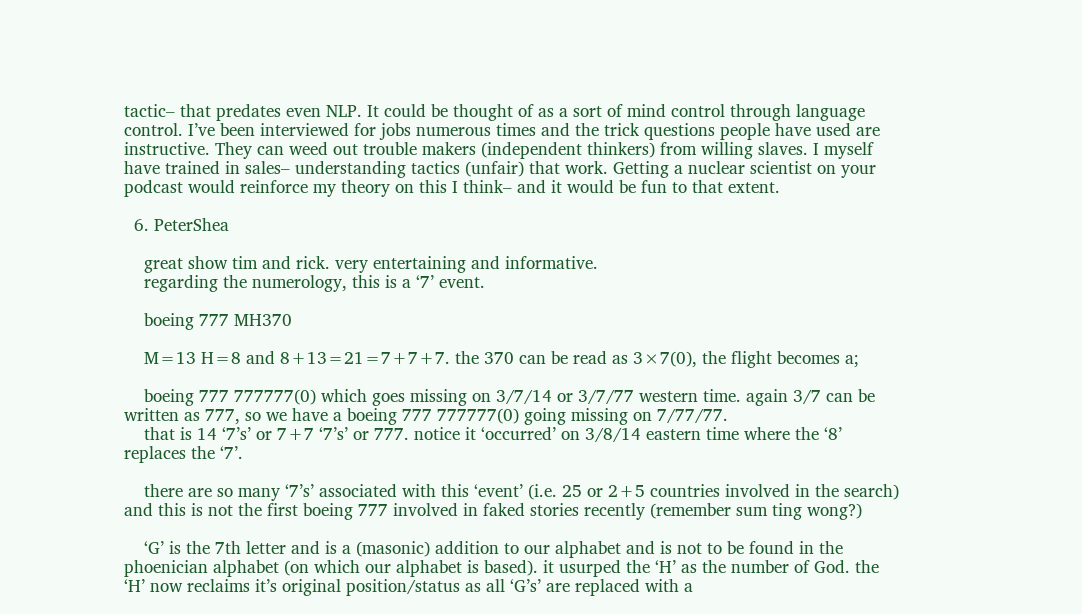tactic– that predates even NLP. It could be thought of as a sort of mind control through language control. I’ve been interviewed for jobs numerous times and the trick questions people have used are instructive. They can weed out trouble makers (independent thinkers) from willing slaves. I myself have trained in sales– understanding tactics (unfair) that work. Getting a nuclear scientist on your podcast would reinforce my theory on this I think– and it would be fun to that extent.

  6. PeterShea

    great show tim and rick. very entertaining and informative.
    regarding the numerology, this is a ‘7’ event.

    boeing 777 MH370

    M=13 H=8 and 8+13=21=7+7+7. the 370 can be read as 3×7(0), the flight becomes a;

    boeing 777 777777(0) which goes missing on 3/7/14 or 3/7/77 western time. again 3/7 can be written as 777, so we have a boeing 777 777777(0) going missing on 7/77/77.
    that is 14 ‘7’s’ or 7+7 ‘7’s’ or 777. notice it ‘occurred’ on 3/8/14 eastern time where the ‘8’ replaces the ‘7’.

    there are so many ‘7’s’ associated with this ‘event’ (i.e. 25 or 2+5 countries involved in the search) and this is not the first boeing 777 involved in faked stories recently (remember sum ting wong?)

    ‘G’ is the 7th letter and is a (masonic) addition to our alphabet and is not to be found in the phoenician alphabet (on which our alphabet is based). it usurped the ‘H’ as the number of God. the ‘H’ now reclaims it’s original position/status as all ‘G’s’ are replaced with a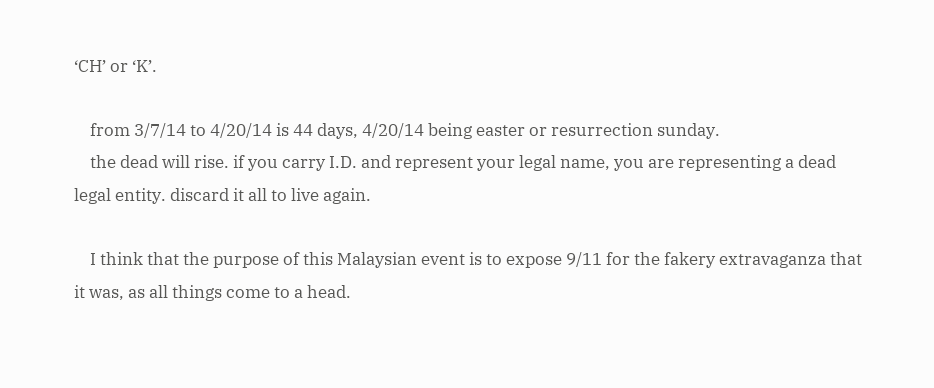‘CH’ or ‘K’.

    from 3/7/14 to 4/20/14 is 44 days, 4/20/14 being easter or resurrection sunday.
    the dead will rise. if you carry I.D. and represent your legal name, you are representing a dead legal entity. discard it all to live again.

    I think that the purpose of this Malaysian event is to expose 9/11 for the fakery extravaganza that it was, as all things come to a head.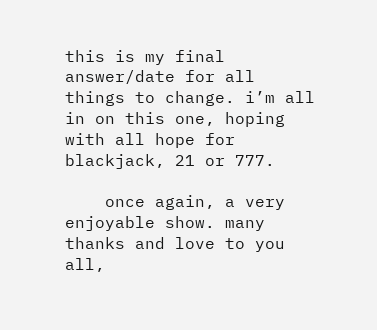this is my final answer/date for all things to change. i’m all in on this one, hoping with all hope for blackjack, 21 or 777.

    once again, a very enjoyable show. many thanks and love to you all,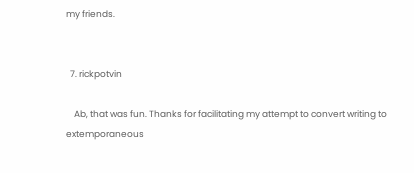my friends.


  7. rickpotvin

    Ab, that was fun. Thanks for facilitating my attempt to convert writing to extemporaneous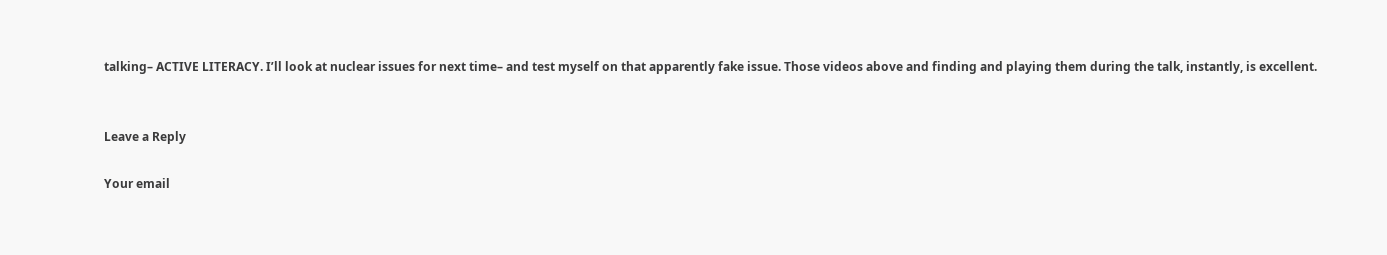talking– ACTIVE LITERACY. I’ll look at nuclear issues for next time– and test myself on that apparently fake issue. Those videos above and finding and playing them during the talk, instantly, is excellent.


Leave a Reply

Your email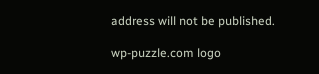address will not be published.

wp-puzzle.com logo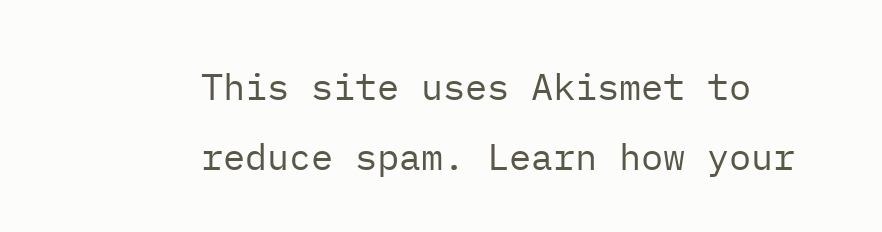This site uses Akismet to reduce spam. Learn how your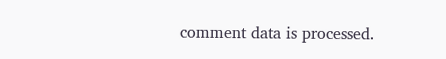comment data is processed.